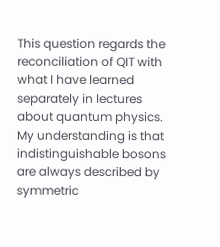This question regards the reconciliation of QIT with what I have learned separately in lectures about quantum physics. My understanding is that indistinguishable bosons are always described by symmetric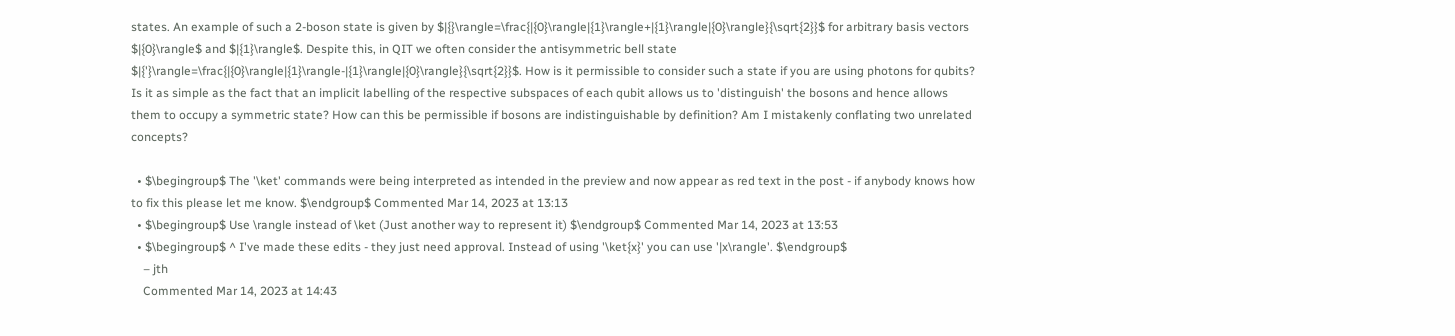states. An example of such a 2-boson state is given by $|{}\rangle=\frac{|{0}\rangle|{1}\rangle+|{1}\rangle|{0}\rangle}{\sqrt{2}}$ for arbitrary basis vectors $|{0}\rangle$ and $|{1}\rangle$. Despite this, in QIT we often consider the antisymmetric bell state $|{'}\rangle=\frac{|{0}\rangle|{1}\rangle-|{1}\rangle|{0}\rangle}{\sqrt{2}}$. How is it permissible to consider such a state if you are using photons for qubits? Is it as simple as the fact that an implicit labelling of the respective subspaces of each qubit allows us to 'distinguish' the bosons and hence allows them to occupy a symmetric state? How can this be permissible if bosons are indistinguishable by definition? Am I mistakenly conflating two unrelated concepts?

  • $\begingroup$ The '\ket' commands were being interpreted as intended in the preview and now appear as red text in the post - if anybody knows how to fix this please let me know. $\endgroup$ Commented Mar 14, 2023 at 13:13
  • $\begingroup$ Use \rangle instead of \ket (Just another way to represent it) $\endgroup$ Commented Mar 14, 2023 at 13:53
  • $\begingroup$ ^ I've made these edits - they just need approval. Instead of using '\ket{x}' you can use '|x\rangle'. $\endgroup$
    – jth
    Commented Mar 14, 2023 at 14:43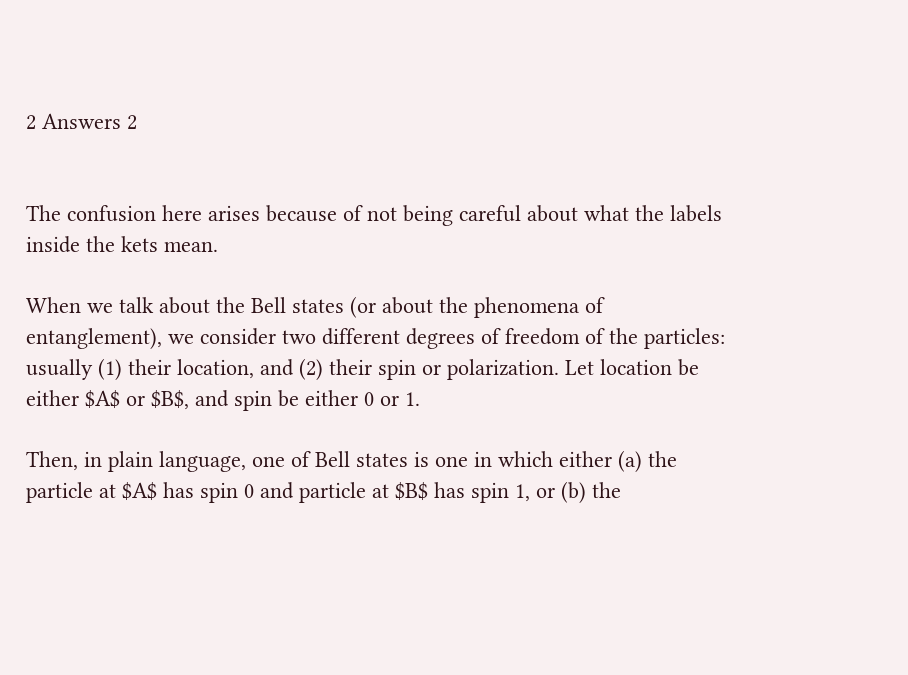2 Answers 2


The confusion here arises because of not being careful about what the labels inside the kets mean.

When we talk about the Bell states (or about the phenomena of entanglement), we consider two different degrees of freedom of the particles: usually (1) their location, and (2) their spin or polarization. Let location be either $A$ or $B$, and spin be either 0 or 1.

Then, in plain language, one of Bell states is one in which either (a) the particle at $A$ has spin 0 and particle at $B$ has spin 1, or (b) the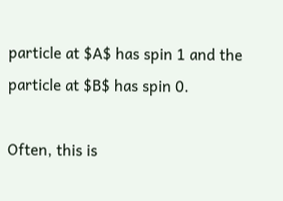particle at $A$ has spin 1 and the particle at $B$ has spin 0.

Often, this is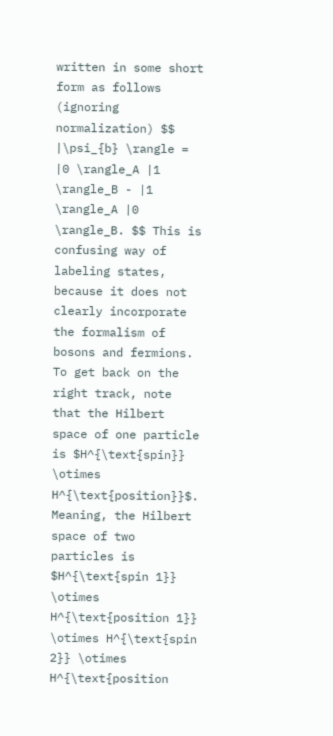written in some short form as follows (ignoring normalization) $$ |\psi_{b} \rangle = |0 \rangle_A |1 \rangle_B - |1 \rangle_A |0 \rangle_B. $$ This is confusing way of labeling states, because it does not clearly incorporate the formalism of bosons and fermions. To get back on the right track, note that the Hilbert space of one particle is $H^{\text{spin}} \otimes H^{\text{position}}$. Meaning, the Hilbert space of two particles is $H^{\text{spin 1}} \otimes H^{\text{position 1}} \otimes H^{\text{spin 2}} \otimes H^{\text{position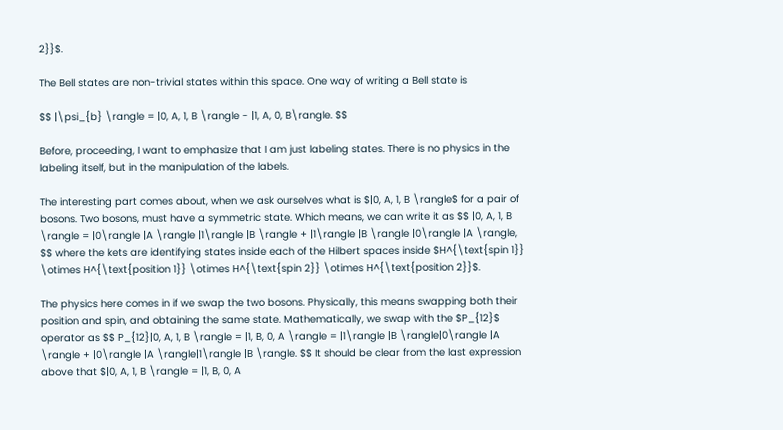2}}$.

The Bell states are non-trivial states within this space. One way of writing a Bell state is

$$ |\psi_{b} \rangle = |0, A, 1, B \rangle - |1, A, 0, B\rangle. $$

Before, proceeding, I want to emphasize that I am just labeling states. There is no physics in the labeling itself, but in the manipulation of the labels.

The interesting part comes about, when we ask ourselves what is $|0, A, 1, B \rangle$ for a pair of bosons. Two bosons, must have a symmetric state. Which means, we can write it as $$ |0, A, 1, B \rangle = |0\rangle |A \rangle |1\rangle |B \rangle + |1\rangle |B \rangle |0\rangle |A \rangle, $$ where the kets are identifying states inside each of the Hilbert spaces inside $H^{\text{spin 1}} \otimes H^{\text{position 1}} \otimes H^{\text{spin 2}} \otimes H^{\text{position 2}}$.

The physics here comes in if we swap the two bosons. Physically, this means swapping both their position and spin, and obtaining the same state. Mathematically, we swap with the $P_{12}$ operator as $$ P_{12}|0, A, 1, B \rangle = |1, B, 0, A \rangle = |1\rangle |B \rangle|0\rangle |A \rangle + |0\rangle |A \rangle|1\rangle |B \rangle. $$ It should be clear from the last expression above that $|0, A, 1, B \rangle = |1, B, 0, A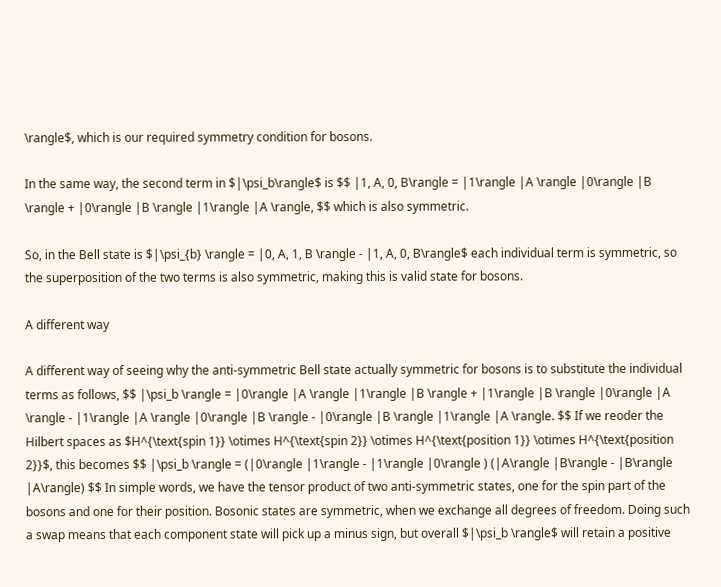\rangle$, which is our required symmetry condition for bosons.

In the same way, the second term in $|\psi_b\rangle$ is $$ |1, A, 0, B\rangle = |1\rangle |A \rangle |0\rangle |B \rangle + |0\rangle |B \rangle |1\rangle |A \rangle, $$ which is also symmetric.

So, in the Bell state is $|\psi_{b} \rangle = |0, A, 1, B \rangle - |1, A, 0, B\rangle$ each individual term is symmetric, so the superposition of the two terms is also symmetric, making this is valid state for bosons.

A different way

A different way of seeing why the anti-symmetric Bell state actually symmetric for bosons is to substitute the individual terms as follows, $$ |\psi_b \rangle = |0\rangle |A \rangle |1\rangle |B \rangle + |1\rangle |B \rangle |0\rangle |A \rangle - |1\rangle |A \rangle |0\rangle |B \rangle - |0\rangle |B \rangle |1\rangle |A \rangle. $$ If we reoder the Hilbert spaces as $H^{\text{spin 1}} \otimes H^{\text{spin 2}} \otimes H^{\text{position 1}} \otimes H^{\text{position 2}}$, this becomes $$ |\psi_b \rangle = (|0\rangle |1\rangle - |1\rangle |0\rangle ) (|A\rangle |B\rangle - |B\rangle |A\rangle) $$ In simple words, we have the tensor product of two anti-symmetric states, one for the spin part of the bosons and one for their position. Bosonic states are symmetric, when we exchange all degrees of freedom. Doing such a swap means that each component state will pick up a minus sign, but overall $|\psi_b \rangle$ will retain a positive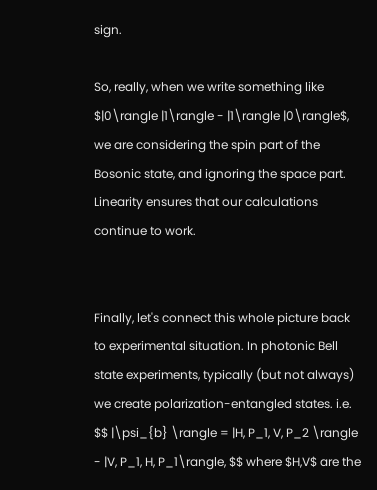sign.

So, really, when we write something like $|0\rangle |1\rangle - |1\rangle |0\rangle$, we are considering the spin part of the Bosonic state, and ignoring the space part. Linearity ensures that our calculations continue to work.


Finally, let's connect this whole picture back to experimental situation. In photonic Bell state experiments, typically (but not always) we create polarization-entangled states. i.e. $$ |\psi_{b} \rangle = |H, P_1, V, P_2 \rangle - |V, P_1, H, P_1\rangle, $$ where $H,V$ are the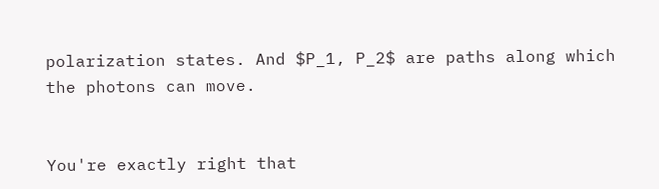polarization states. And $P_1, P_2$ are paths along which the photons can move.


You're exactly right that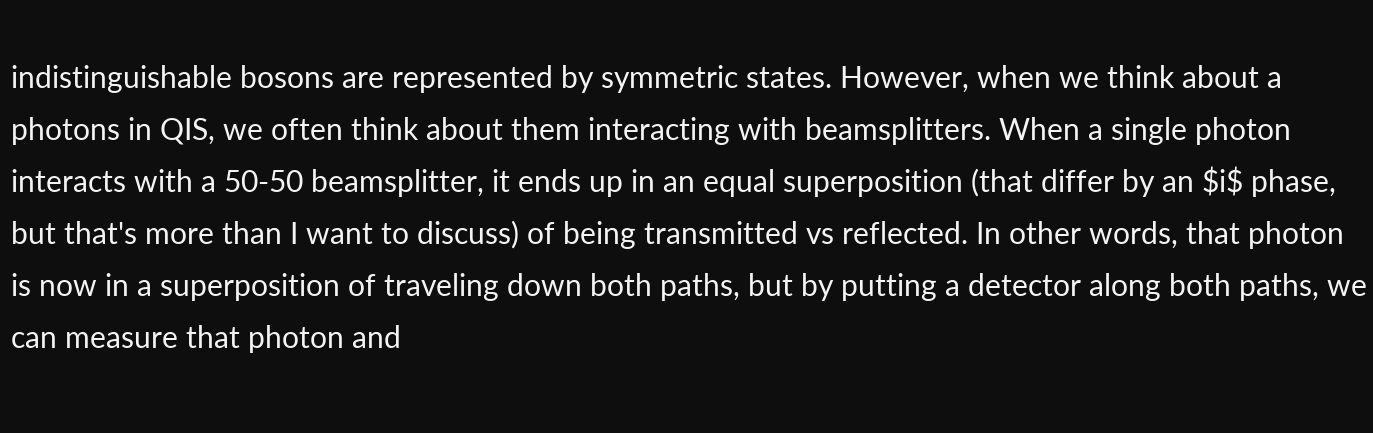indistinguishable bosons are represented by symmetric states. However, when we think about a photons in QIS, we often think about them interacting with beamsplitters. When a single photon interacts with a 50-50 beamsplitter, it ends up in an equal superposition (that differ by an $i$ phase, but that's more than I want to discuss) of being transmitted vs reflected. In other words, that photon is now in a superposition of traveling down both paths, but by putting a detector along both paths, we can measure that photon and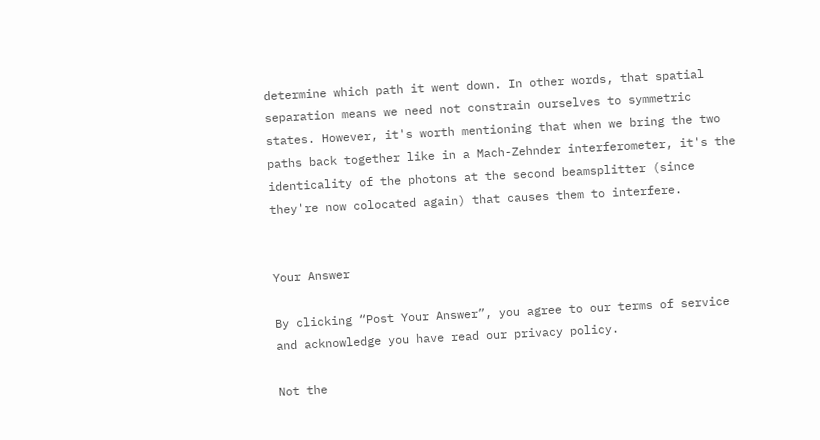determine which path it went down. In other words, that spatial separation means we need not constrain ourselves to symmetric states. However, it's worth mentioning that when we bring the two paths back together like in a Mach-Zehnder interferometer, it's the identicality of the photons at the second beamsplitter (since they're now colocated again) that causes them to interfere.


Your Answer

By clicking “Post Your Answer”, you agree to our terms of service and acknowledge you have read our privacy policy.

Not the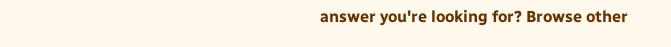answer you're looking for? Browse other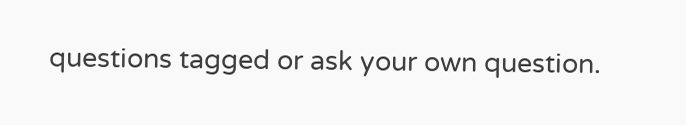questions tagged or ask your own question.